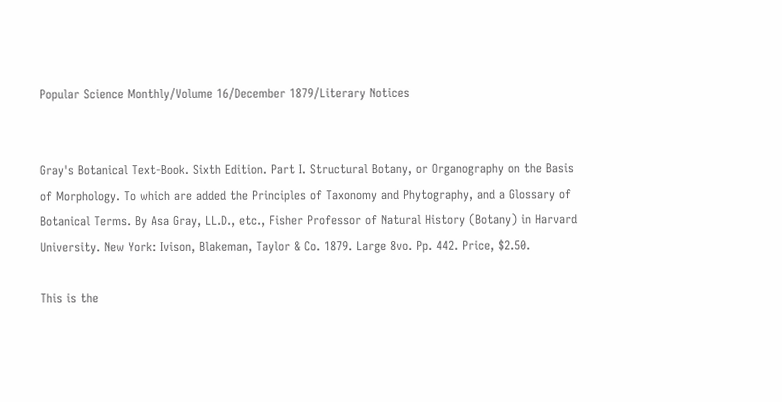Popular Science Monthly/Volume 16/December 1879/Literary Notices


Gray's Botanical Text-Book. Sixth Edition. Part I. Structural Botany, or Organography on the Basis of Morphology. To which are added the Principles of Taxonomy and Phytography, and a Glossary of Botanical Terms. By Asa Gray, LL.D., etc., Fisher Professor of Natural History (Botany) in Harvard University. New York: Ivison, Blakeman, Taylor & Co. 1879. Large 8vo. Pp. 442. Price, $2.50.

This is the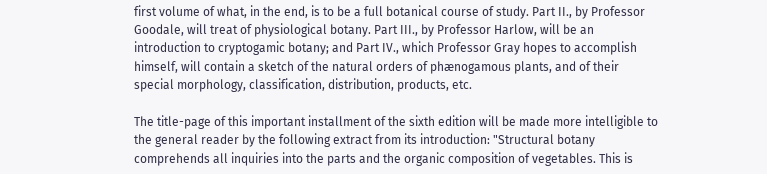first volume of what, in the end, is to be a full botanical course of study. Part II., by Professor Goodale, will treat of physiological botany. Part III., by Professor Harlow, will be an introduction to cryptogamic botany; and Part IV., which Professor Gray hopes to accomplish himself, will contain a sketch of the natural orders of phænogamous plants, and of their special morphology, classification, distribution, products, etc.

The title-page of this important installment of the sixth edition will be made more intelligible to the general reader by the following extract from its introduction: "Structural botany comprehends all inquiries into the parts and the organic composition of vegetables. This is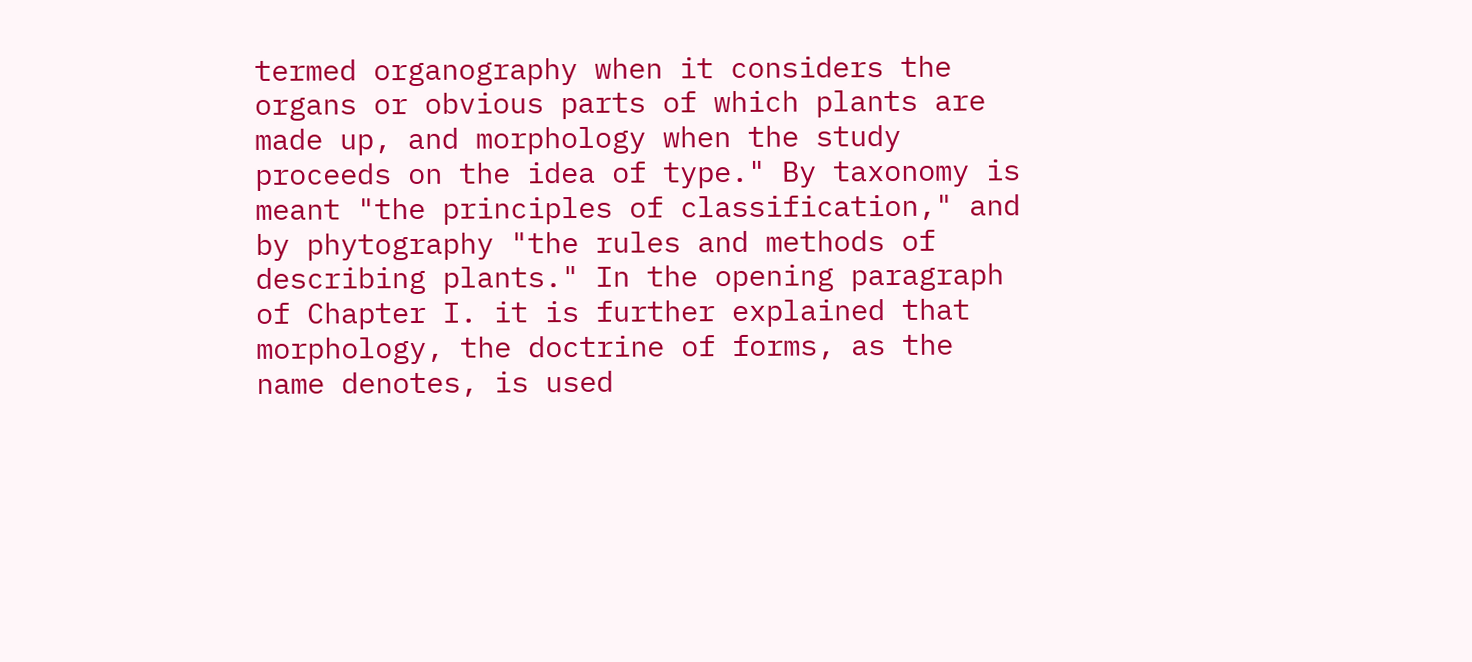termed organography when it considers the organs or obvious parts of which plants are made up, and morphology when the study proceeds on the idea of type." By taxonomy is meant "the principles of classification," and by phytography "the rules and methods of describing plants." In the opening paragraph of Chapter I. it is further explained that morphology, the doctrine of forms, as the name denotes, is used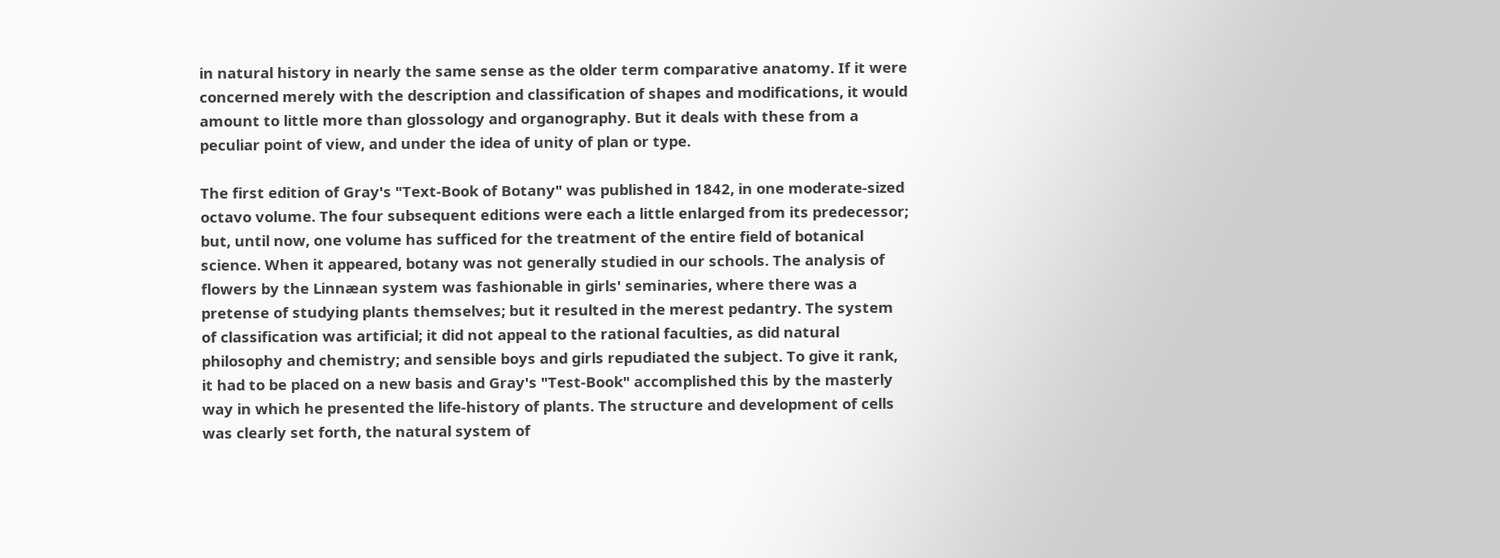in natural history in nearly the same sense as the older term comparative anatomy. If it were concerned merely with the description and classification of shapes and modifications, it would amount to little more than glossology and organography. But it deals with these from a peculiar point of view, and under the idea of unity of plan or type.

The first edition of Gray's "Text-Book of Botany" was published in 1842, in one moderate-sized octavo volume. The four subsequent editions were each a little enlarged from its predecessor; but, until now, one volume has sufficed for the treatment of the entire field of botanical science. When it appeared, botany was not generally studied in our schools. The analysis of flowers by the Linnæan system was fashionable in girls' seminaries, where there was a pretense of studying plants themselves; but it resulted in the merest pedantry. The system of classification was artificial; it did not appeal to the rational faculties, as did natural philosophy and chemistry; and sensible boys and girls repudiated the subject. To give it rank, it had to be placed on a new basis and Gray's "Test-Book" accomplished this by the masterly way in which he presented the life-history of plants. The structure and development of cells was clearly set forth, the natural system of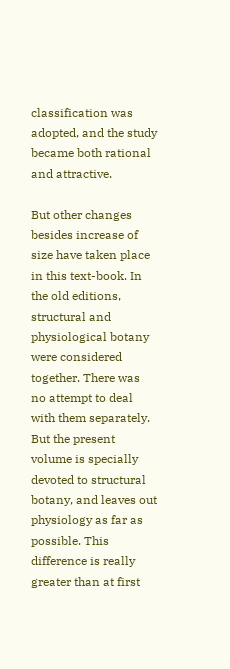classification was adopted, and the study became both rational and attractive.

But other changes besides increase of size have taken place in this text-book. In the old editions, structural and physiological botany were considered together. There was no attempt to deal with them separately. But the present volume is specially devoted to structural botany, and leaves out physiology as far as possible. This difference is really greater than at first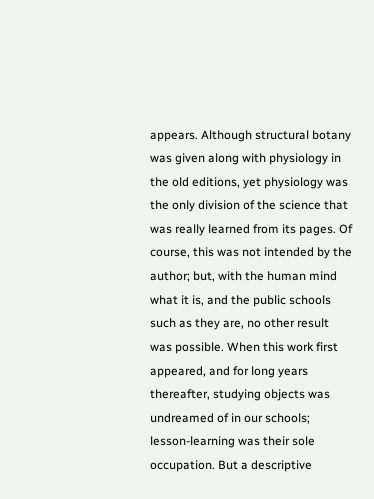appears. Although structural botany was given along with physiology in the old editions, yet physiology was the only division of the science that was really learned from its pages. Of course, this was not intended by the author; but, with the human mind what it is, and the public schools such as they are, no other result was possible. When this work first appeared, and for long years thereafter, studying objects was undreamed of in our schools; lesson-learning was their sole occupation. But a descriptive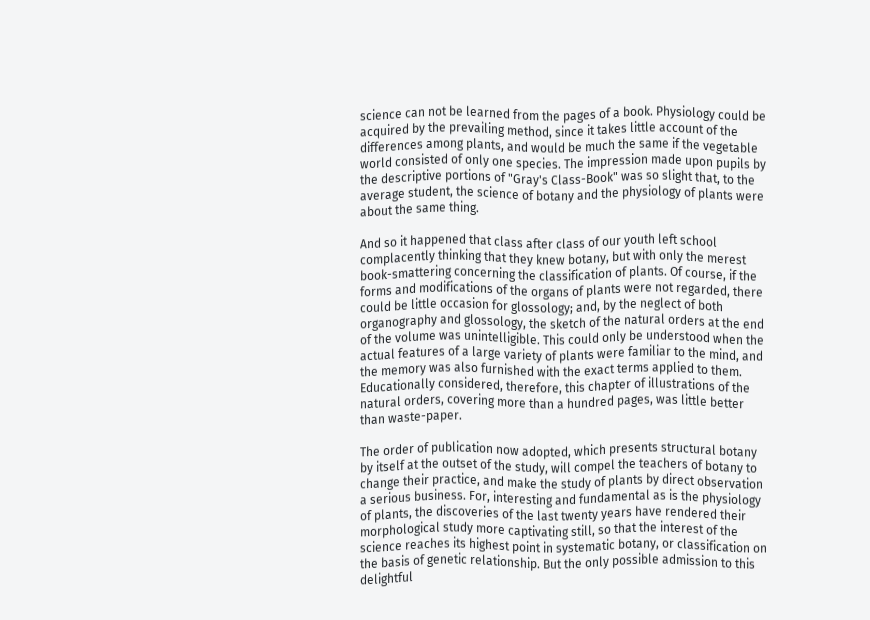science can not be learned from the pages of a book. Physiology could be acquired by the prevailing method, since it takes little account of the differences among plants, and would be much the same if the vegetable world consisted of only one species. The impression made upon pupils by the descriptive portions of "Gray's Class-Book" was so slight that, to the average student, the science of botany and the physiology of plants were about the same thing.

And so it happened that class after class of our youth left school complacently thinking that they knew botany, but with only the merest book-smattering concerning the classification of plants. Of course, if the forms and modifications of the organs of plants were not regarded, there could be little occasion for glossology; and, by the neglect of both organography and glossology, the sketch of the natural orders at the end of the volume was unintelligible. This could only be understood when the actual features of a large variety of plants were familiar to the mind, and the memory was also furnished with the exact terms applied to them. Educationally considered, therefore, this chapter of illustrations of the natural orders, covering more than a hundred pages, was little better than waste-paper.

The order of publication now adopted, which presents structural botany by itself at the outset of the study, will compel the teachers of botany to change their practice, and make the study of plants by direct observation a serious business. For, interesting and fundamental as is the physiology of plants, the discoveries of the last twenty years have rendered their morphological study more captivating still, so that the interest of the science reaches its highest point in systematic botany, or classification on the basis of genetic relationship. But the only possible admission to this delightful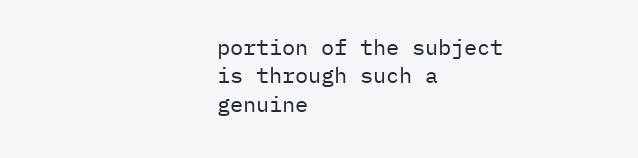portion of the subject is through such a genuine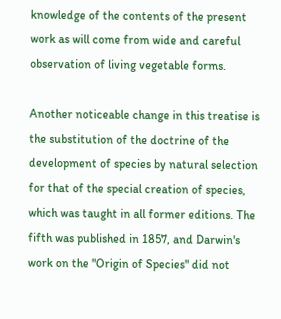knowledge of the contents of the present work as will come from wide and careful observation of living vegetable forms.

Another noticeable change in this treatise is the substitution of the doctrine of the development of species by natural selection for that of the special creation of species, which was taught in all former editions. The fifth was published in 1857, and Darwin's work on the "Origin of Species" did not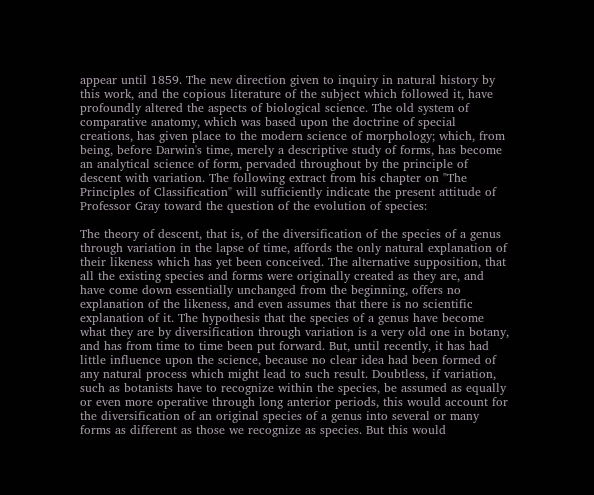appear until 1859. The new direction given to inquiry in natural history by this work, and the copious literature of the subject which followed it, have profoundly altered the aspects of biological science. The old system of comparative anatomy, which was based upon the doctrine of special creations, has given place to the modern science of morphology; which, from being, before Darwin's time, merely a descriptive study of forms, has become an analytical science of form, pervaded throughout by the principle of descent with variation. The following extract from his chapter on "The Principles of Classification" will sufficiently indicate the present attitude of Professor Gray toward the question of the evolution of species:

The theory of descent, that is, of the diversification of the species of a genus through variation in the lapse of time, affords the only natural explanation of their likeness which has yet been conceived. The alternative supposition, that all the existing species and forms were originally created as they are, and have come down essentially unchanged from the beginning, offers no explanation of the likeness, and even assumes that there is no scientific explanation of it. The hypothesis that the species of a genus have become what they are by diversification through variation is a very old one in botany, and has from time to time been put forward. But, until recently, it has had little influence upon the science, because no clear idea had been formed of any natural process which might lead to such result. Doubtless, if variation, such as botanists have to recognize within the species, be assumed as equally or even more operative through long anterior periods, this would account for the diversification of an original species of a genus into several or many forms as different as those we recognize as species. But this would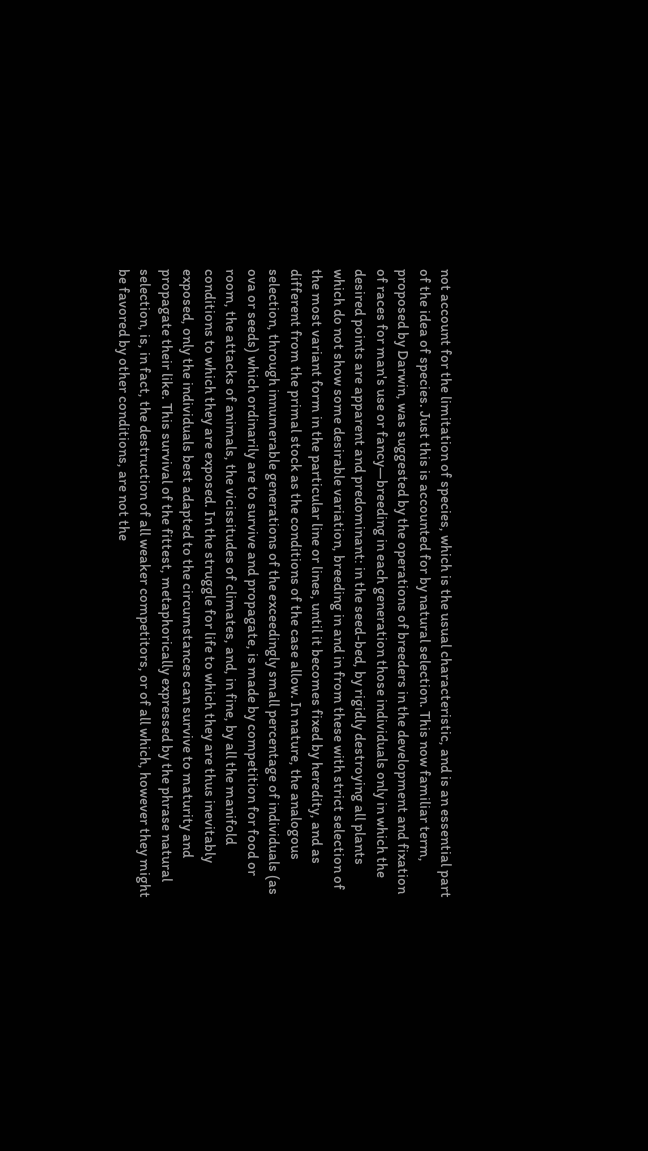not account for the limitation of species, which is the usual characteristic, and is an essential part of the idea of species. Just this is accounted for by natural selection. This now familiar term, proposed by Darwin, was suggested by the operations of breeders in the development and fixation of races for man's use or fancy—breeding in each generation those individuals only in which the desired points are apparent and predominant: in the seed-bed, by rigidly destroying all plants which do not show some desirable variation, breeding in and in from these with strict selection of the most variant form in the particular line or lines, until it becomes fixed by heredity, and as different from the primal stock as the conditions of the case allow. In nature, the analogous selection, through innumerable generations of the exceedingly small percentage of individuals (as ova or seeds) which ordinarily are to survive and propagate, is made by competition for food or room, the attacks of animals, the vicissitudes of climates, and, in fine, by all the manifold conditions to which they are exposed. In the struggle for life to which they are thus inevitably exposed, only the individuals best adapted to the circumstances can survive to maturity and propagate their like. This survival of the fittest, metaphorically expressed by the phrase natural selection, is, in fact, the destruction of all weaker competitors, or of all which, however they might be favored by other conditions, are not the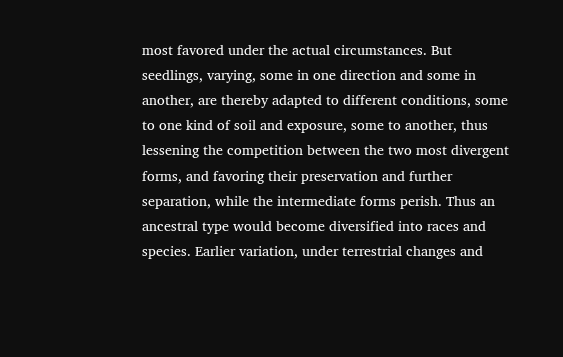most favored under the actual circumstances. But seedlings, varying, some in one direction and some in another, are thereby adapted to different conditions, some to one kind of soil and exposure, some to another, thus lessening the competition between the two most divergent forms, and favoring their preservation and further separation, while the intermediate forms perish. Thus an ancestral type would become diversified into races and species. Earlier variation, under terrestrial changes and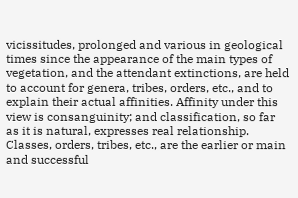vicissitudes, prolonged and various in geological times since the appearance of the main types of vegetation, and the attendant extinctions, are held to account for genera, tribes, orders, etc., and to explain their actual affinities. Affinity under this view is consanguinity; and classification, so far as it is natural, expresses real relationship. Classes, orders, tribes, etc., are the earlier or main and successful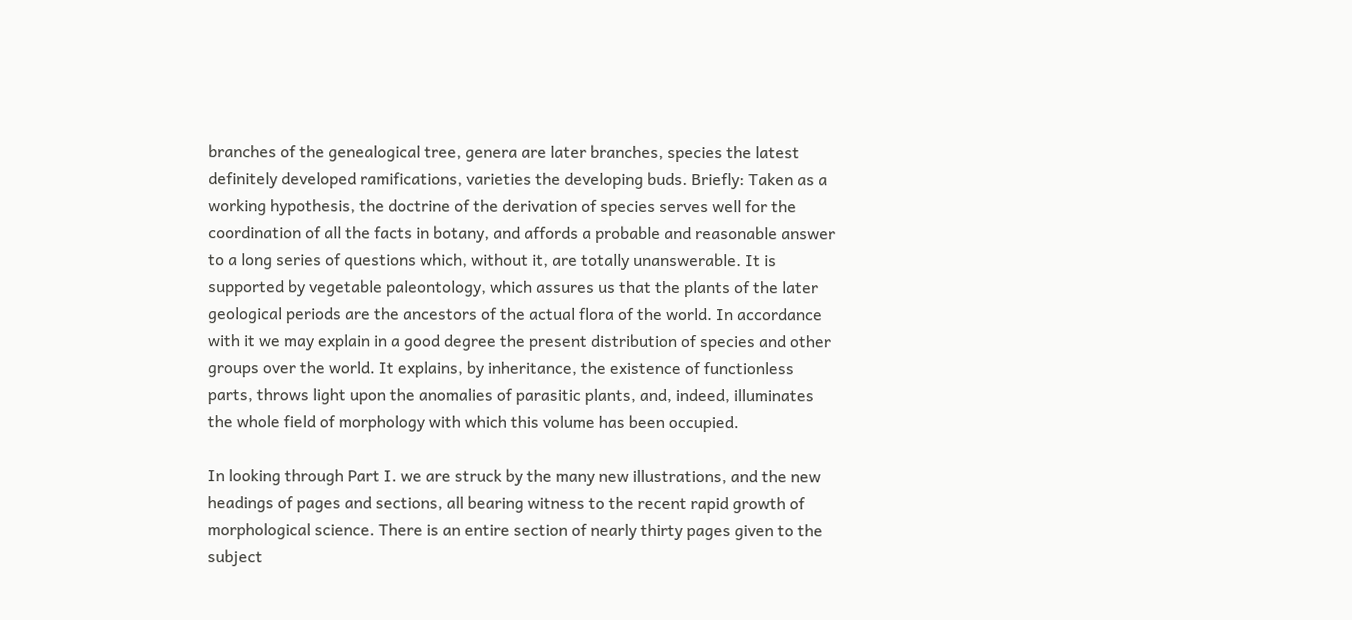branches of the genealogical tree, genera are later branches, species the latest definitely developed ramifications, varieties the developing buds. Briefly: Taken as a working hypothesis, the doctrine of the derivation of species serves well for the coordination of all the facts in botany, and affords a probable and reasonable answer to a long series of questions which, without it, are totally unanswerable. It is supported by vegetable paleontology, which assures us that the plants of the later geological periods are the ancestors of the actual flora of the world. In accordance with it we may explain in a good degree the present distribution of species and other groups over the world. It explains, by inheritance, the existence of functionless parts, throws light upon the anomalies of parasitic plants, and, indeed, illuminates the whole field of morphology with which this volume has been occupied.

In looking through Part I. we are struck by the many new illustrations, and the new headings of pages and sections, all bearing witness to the recent rapid growth of morphological science. There is an entire section of nearly thirty pages given to the subject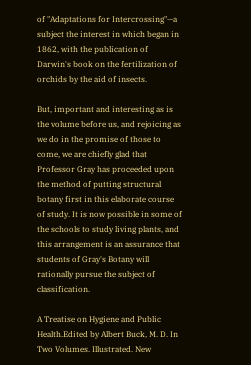of "Adaptations for Intercrossing"—a subject the interest in which began in 1862, with the publication of Darwin's book on the fertilization of orchids by the aid of insects.

But, important and interesting as is the volume before us, and rejoicing as we do in the promise of those to come, we are chiefly glad that Professor Gray has proceeded upon the method of putting structural botany first in this elaborate course of study. It is now possible in some of the schools to study living plants, and this arrangement is an assurance that students of Gray's Botany will rationally pursue the subject of classification.

A Treatise on Hygiene and Public Health.Edited by Albert Buck, M. D. In Two Volumes. Illustrated. New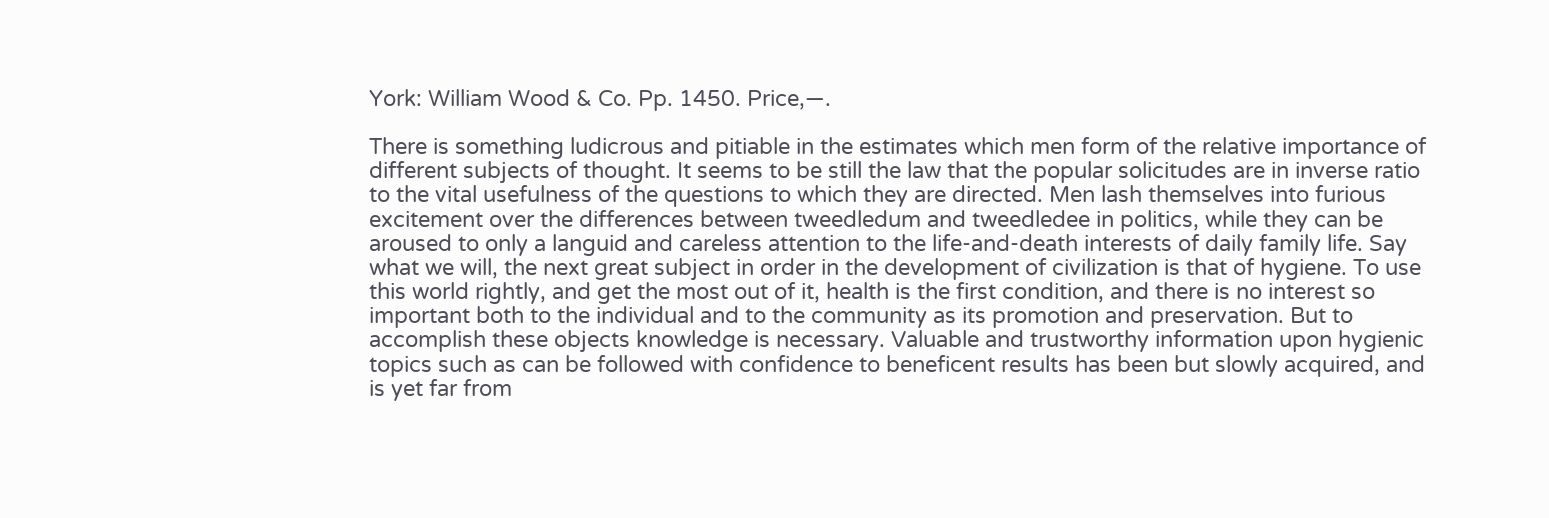York: William Wood & Co. Pp. 1450. Price,—.

There is something ludicrous and pitiable in the estimates which men form of the relative importance of different subjects of thought. It seems to be still the law that the popular solicitudes are in inverse ratio to the vital usefulness of the questions to which they are directed. Men lash themselves into furious excitement over the differences between tweedledum and tweedledee in politics, while they can be aroused to only a languid and careless attention to the life-and-death interests of daily family life. Say what we will, the next great subject in order in the development of civilization is that of hygiene. To use this world rightly, and get the most out of it, health is the first condition, and there is no interest so important both to the individual and to the community as its promotion and preservation. But to accomplish these objects knowledge is necessary. Valuable and trustworthy information upon hygienic topics such as can be followed with confidence to beneficent results has been but slowly acquired, and is yet far from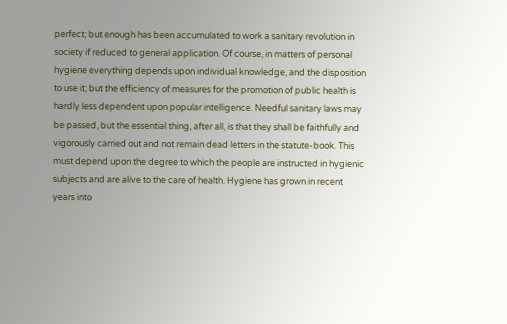perfect; but enough has been accumulated to work a sanitary revolution in society if reduced to general application. Of course, in matters of personal hygiene everything depends upon individual knowledge, and the disposition to use it; but the efficiency of measures for the promotion of public health is hardly less dependent upon popular intelligence. Needful sanitary laws may be passed, but the essential thing, after all, is that they shall be faithfully and vigorously carried out and not remain dead letters in the statute-book. This must depend upon the degree to which the people are instructed in hygienic subjects and are alive to the care of health. Hygiene has grown in recent years into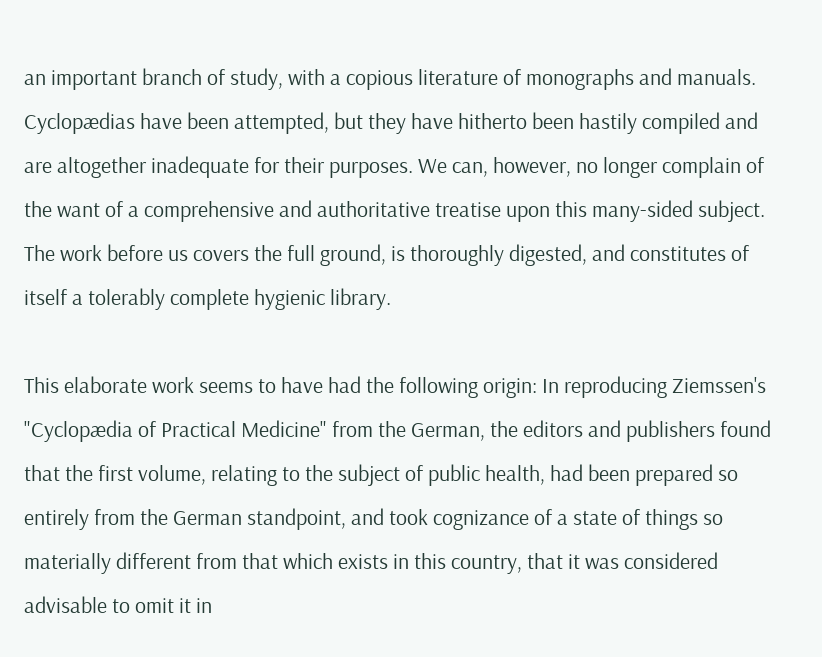an important branch of study, with a copious literature of monographs and manuals. Cyclopædias have been attempted, but they have hitherto been hastily compiled and are altogether inadequate for their purposes. We can, however, no longer complain of the want of a comprehensive and authoritative treatise upon this many-sided subject. The work before us covers the full ground, is thoroughly digested, and constitutes of itself a tolerably complete hygienic library.

This elaborate work seems to have had the following origin: In reproducing Ziemssen's "Cyclopædia of Practical Medicine" from the German, the editors and publishers found that the first volume, relating to the subject of public health, had been prepared so entirely from the German standpoint, and took cognizance of a state of things so materially different from that which exists in this country, that it was considered advisable to omit it in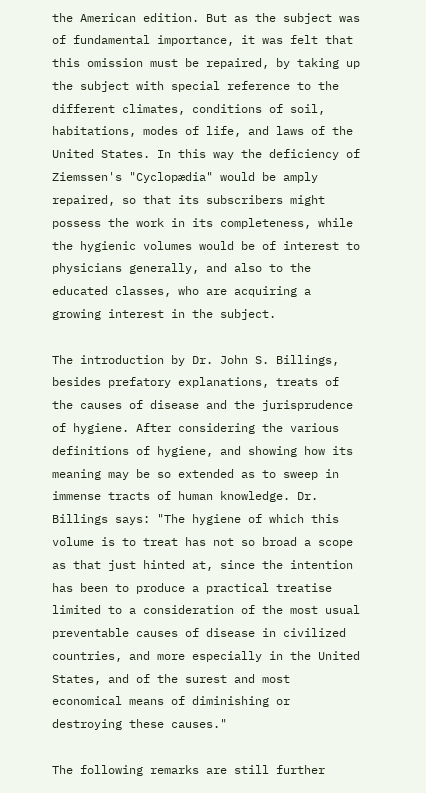the American edition. But as the subject was of fundamental importance, it was felt that this omission must be repaired, by taking up the subject with special reference to the different climates, conditions of soil, habitations, modes of life, and laws of the United States. In this way the deficiency of Ziemssen's "Cyclopædia" would be amply repaired, so that its subscribers might possess the work in its completeness, while the hygienic volumes would be of interest to physicians generally, and also to the educated classes, who are acquiring a growing interest in the subject.

The introduction by Dr. John S. Billings, besides prefatory explanations, treats of the causes of disease and the jurisprudence of hygiene. After considering the various definitions of hygiene, and showing how its meaning may be so extended as to sweep in immense tracts of human knowledge. Dr. Billings says: "The hygiene of which this volume is to treat has not so broad a scope as that just hinted at, since the intention has been to produce a practical treatise limited to a consideration of the most usual preventable causes of disease in civilized countries, and more especially in the United States, and of the surest and most economical means of diminishing or destroying these causes."

The following remarks are still further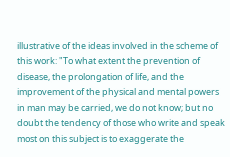illustrative of the ideas involved in the scheme of this work: "To what extent the prevention of disease, the prolongation of life, and the improvement of the physical and mental powers in man may be carried, we do not know; but no doubt the tendency of those who write and speak most on this subject is to exaggerate the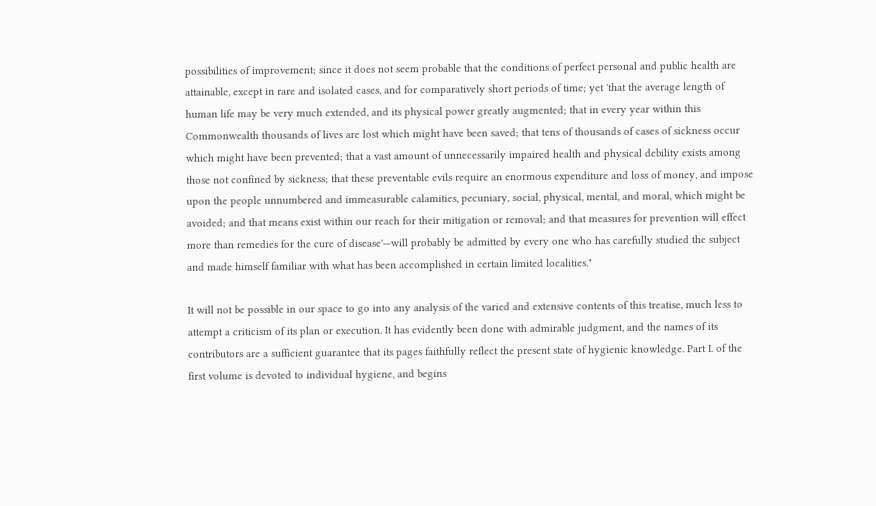possibilities of improvement; since it does not seem probable that the conditions of perfect personal and public health are attainable, except in rare and isolated cases, and for comparatively short periods of time; yet 'that the average length of human life may be very much extended, and its physical power greatly augmented; that in every year within this Commonwealth thousands of lives are lost which might have been saved; that tens of thousands of cases of sickness occur which might have been prevented; that a vast amount of unnecessarily impaired health and physical debility exists among those not confined by sickness; that these preventable evils require an enormous expenditure and loss of money, and impose upon the people unnumbered and immeasurable calamities, pecuniary, social, physical, mental, and moral, which might be avoided; and that means exist within our reach for their mitigation or removal; and that measures for prevention will effect more than remedies for the cure of disease'—will probably be admitted by every one who has carefully studied the subject and made himself familiar with what has been accomplished in certain limited localities."

It will not be possible in our space to go into any analysis of the varied and extensive contents of this treatise, much less to attempt a criticism of its plan or execution. It has evidently been done with admirable judgment, and the names of its contributors are a sufficient guarantee that its pages faithfully reflect the present state of hygienic knowledge. Part I. of the first volume is devoted to individual hygiene, and begins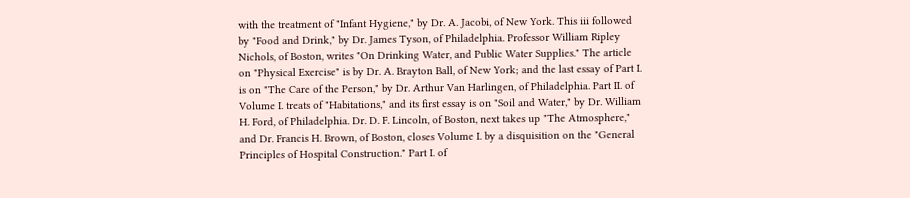with the treatment of "Infant Hygiene," by Dr. A. Jacobi, of New York. This iii followed by "Food and Drink," by Dr. James Tyson, of Philadelphia. Professor William Ripley Nichols, of Boston, writes "On Drinking Water, and Public Water Supplies." The article on "Physical Exercise" is by Dr. A. Brayton Ball, of New York; and the last essay of Part I. is on "The Care of the Person," by Dr. Arthur Van Harlingen, of Philadelphia. Part II. of Volume I. treats of "Habitations," and its first essay is on "Soil and Water," by Dr. William H. Ford, of Philadelphia. Dr. D. F. Lincoln, of Boston, next takes up "The Atmosphere," and Dr. Francis H. Brown, of Boston, closes Volume I. by a disquisition on the "General Principles of Hospital Construction." Part I. of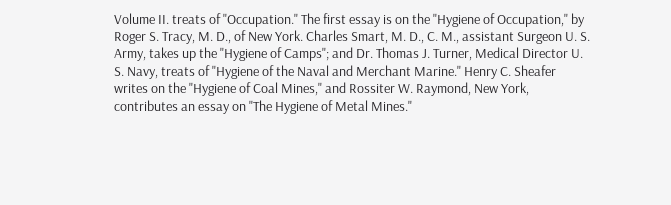Volume II. treats of "Occupation." The first essay is on the "Hygiene of Occupation," by Roger S. Tracy, M. D., of New York. Charles Smart, M. D., C. M., assistant Surgeon U. S. Army, takes up the "Hygiene of Camps"; and Dr. Thomas J. Turner, Medical Director U. S. Navy, treats of "Hygiene of the Naval and Merchant Marine." Henry C. Sheafer writes on the "Hygiene of Coal Mines," and Rossiter W. Raymond, New York, contributes an essay on "The Hygiene of Metal Mines."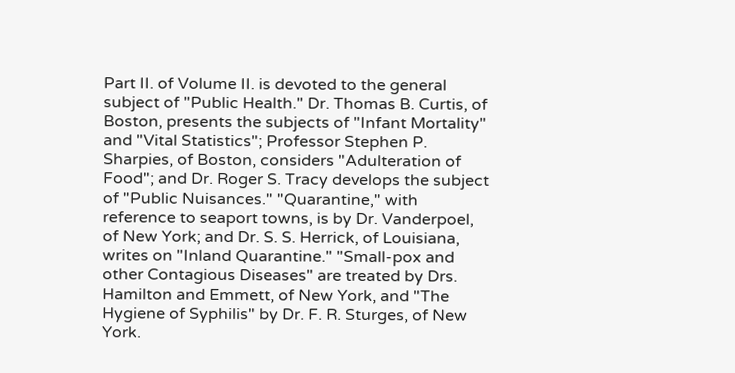Part II. of Volume II. is devoted to the general subject of "Public Health." Dr. Thomas B. Curtis, of Boston, presents the subjects of "Infant Mortality" and "Vital Statistics"; Professor Stephen P. Sharpies, of Boston, considers "Adulteration of Food"; and Dr. Roger S. Tracy develops the subject of "Public Nuisances." "Quarantine," with reference to seaport towns, is by Dr. Vanderpoel, of New York; and Dr. S. S. Herrick, of Louisiana, writes on "Inland Quarantine." "Small-pox and other Contagious Diseases" are treated by Drs. Hamilton and Emmett, of New York, and "The Hygiene of Syphilis" by Dr. F. R. Sturges, of New York.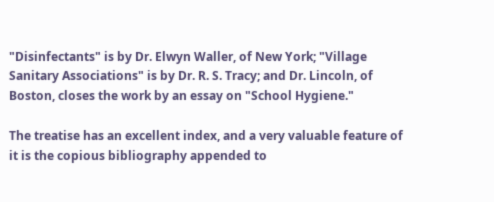"Disinfectants" is by Dr. Elwyn Waller, of New York; "Village Sanitary Associations" is by Dr. R. S. Tracy; and Dr. Lincoln, of Boston, closes the work by an essay on "School Hygiene."

The treatise has an excellent index, and a very valuable feature of it is the copious bibliography appended to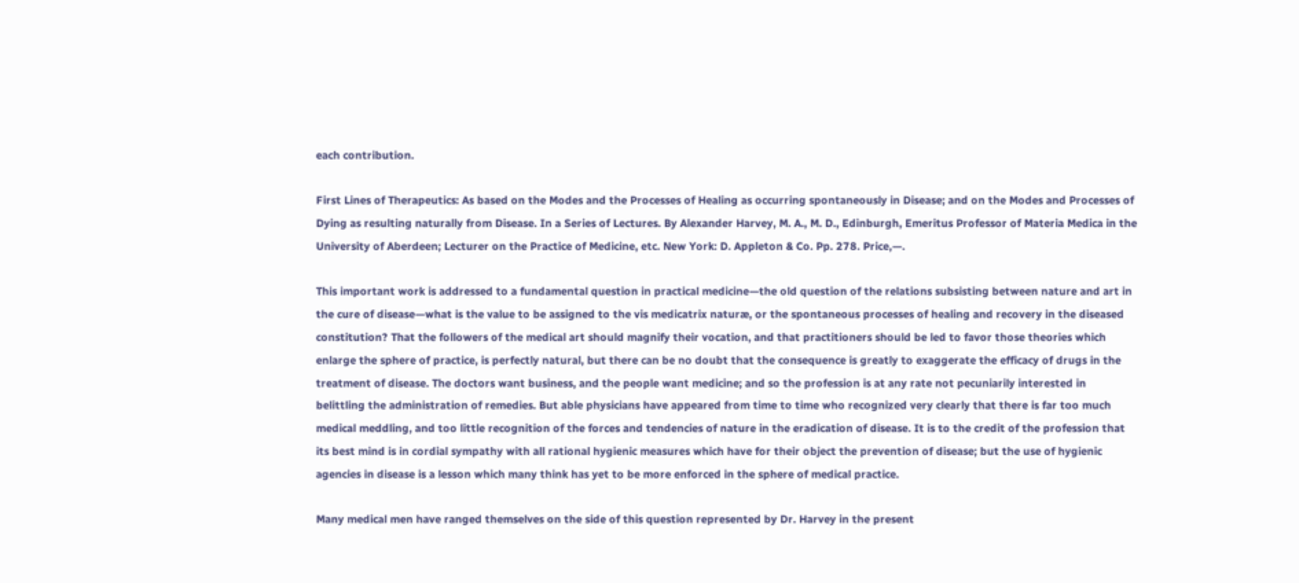each contribution.

First Lines of Therapeutics: As based on the Modes and the Processes of Healing as occurring spontaneously in Disease; and on the Modes and Processes of Dying as resulting naturally from Disease. In a Series of Lectures. By Alexander Harvey, M. A., M. D., Edinburgh, Emeritus Professor of Materia Medica in the University of Aberdeen; Lecturer on the Practice of Medicine, etc. New York: D. Appleton & Co. Pp. 278. Price,—.

This important work is addressed to a fundamental question in practical medicine—the old question of the relations subsisting between nature and art in the cure of disease—what is the value to be assigned to the vis medicatrix naturæ, or the spontaneous processes of healing and recovery in the diseased constitution? That the followers of the medical art should magnify their vocation, and that practitioners should be led to favor those theories which enlarge the sphere of practice, is perfectly natural, but there can be no doubt that the consequence is greatly to exaggerate the efficacy of drugs in the treatment of disease. The doctors want business, and the people want medicine; and so the profession is at any rate not pecuniarily interested in belittling the administration of remedies. But able physicians have appeared from time to time who recognized very clearly that there is far too much medical meddling, and too little recognition of the forces and tendencies of nature in the eradication of disease. It is to the credit of the profession that its best mind is in cordial sympathy with all rational hygienic measures which have for their object the prevention of disease; but the use of hygienic agencies in disease is a lesson which many think has yet to be more enforced in the sphere of medical practice.

Many medical men have ranged themselves on the side of this question represented by Dr. Harvey in the present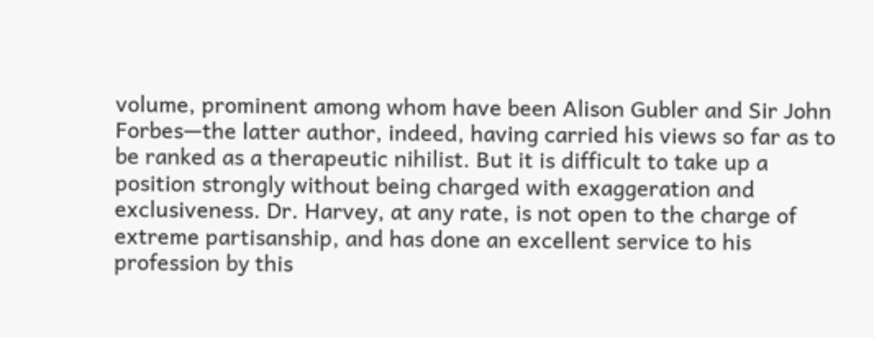volume, prominent among whom have been Alison Gubler and Sir John Forbes—the latter author, indeed, having carried his views so far as to be ranked as a therapeutic nihilist. But it is difficult to take up a position strongly without being charged with exaggeration and exclusiveness. Dr. Harvey, at any rate, is not open to the charge of extreme partisanship, and has done an excellent service to his profession by this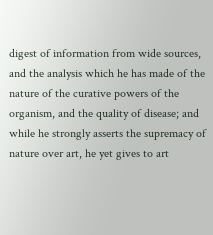digest of information from wide sources, and the analysis which he has made of the nature of the curative powers of the organism, and the quality of disease; and while he strongly asserts the supremacy of nature over art, he yet gives to art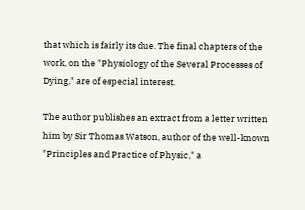that which is fairly its due. The final chapters of the work, on the "Physiology of the Several Processes of Dying," are of especial interest.

The author publishes an extract from a letter written him by Sir Thomas Watson, author of the well-known "Principles and Practice of Physic," a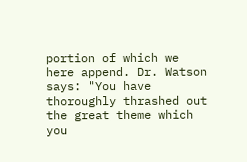portion of which we here append. Dr. Watson says: "You have thoroughly thrashed out the great theme which you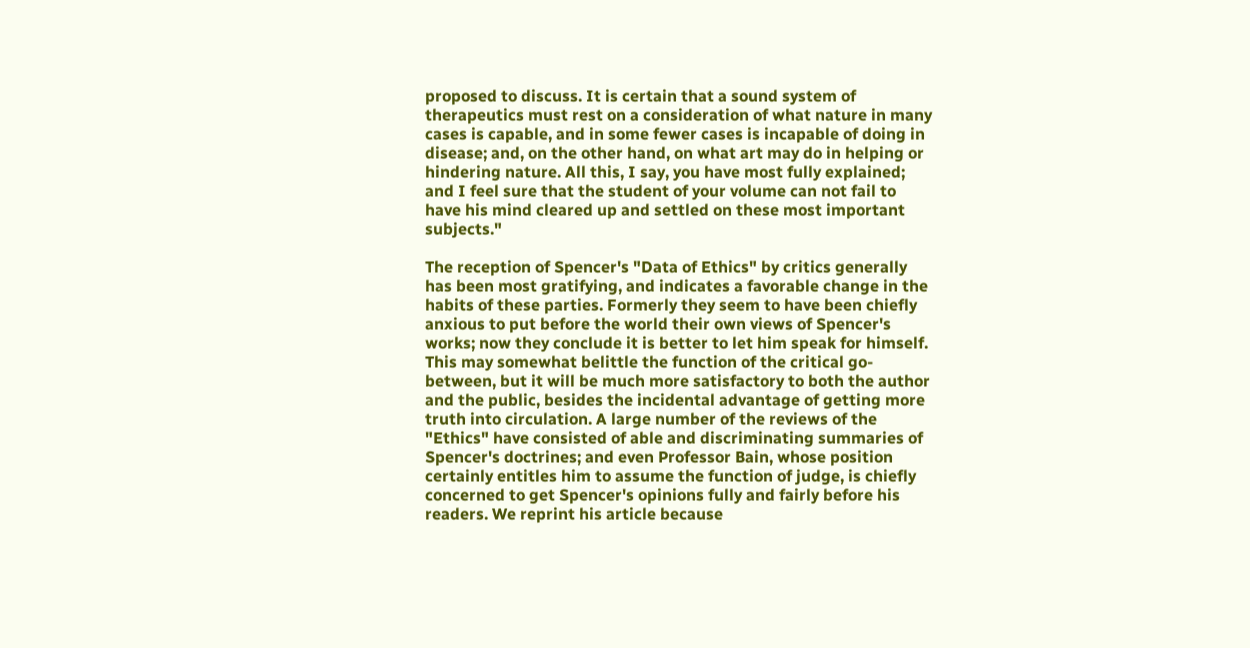proposed to discuss. It is certain that a sound system of therapeutics must rest on a consideration of what nature in many cases is capable, and in some fewer cases is incapable of doing in disease; and, on the other hand, on what art may do in helping or hindering nature. All this, I say, you have most fully explained; and I feel sure that the student of your volume can not fail to have his mind cleared up and settled on these most important subjects."

The reception of Spencer's "Data of Ethics" by critics generally has been most gratifying, and indicates a favorable change in the habits of these parties. Formerly they seem to have been chiefly anxious to put before the world their own views of Spencer's works; now they conclude it is better to let him speak for himself. This may somewhat belittle the function of the critical go-between, but it will be much more satisfactory to both the author and the public, besides the incidental advantage of getting more truth into circulation. A large number of the reviews of the "Ethics" have consisted of able and discriminating summaries of Spencer's doctrines; and even Professor Bain, whose position certainly entitles him to assume the function of judge, is chiefly concerned to get Spencer's opinions fully and fairly before his readers. We reprint his article because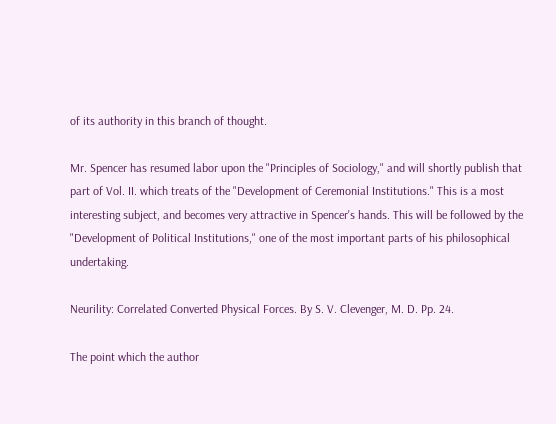of its authority in this branch of thought.

Mr. Spencer has resumed labor upon the "Principles of Sociology," and will shortly publish that part of Vol. II. which treats of the "Development of Ceremonial Institutions." This is a most interesting subject, and becomes very attractive in Spencer's hands. This will be followed by the "Development of Political Institutions," one of the most important parts of his philosophical undertaking.

Neurility: Correlated Converted Physical Forces. By S. V. Clevenger, M. D. Pp. 24.

The point which the author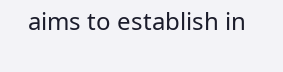aims to establish in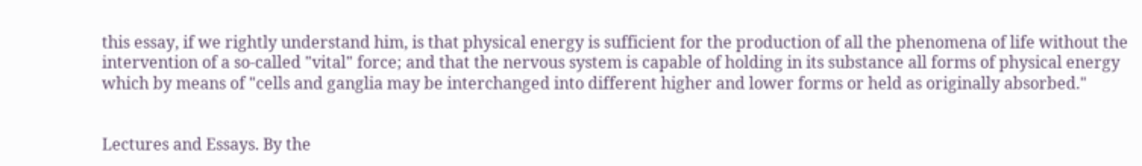this essay, if we rightly understand him, is that physical energy is sufficient for the production of all the phenomena of life without the intervention of a so-called "vital" force; and that the nervous system is capable of holding in its substance all forms of physical energy which by means of "cells and ganglia may be interchanged into different higher and lower forms or held as originally absorbed."


Lectures and Essays. By the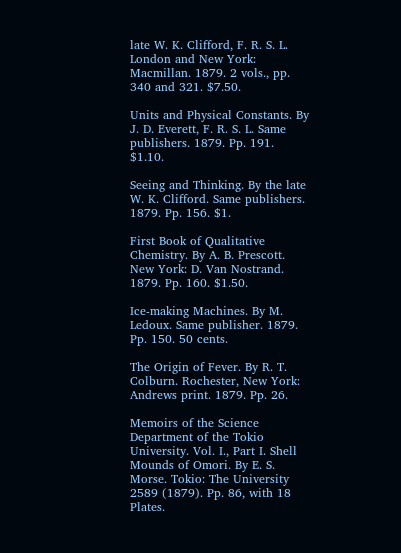late W. K. Clifford, F. R. S. L. London and New York: Macmillan. 1879. 2 vols., pp. 340 and 321. $7.50.

Units and Physical Constants. By J. D. Everett, F. R. S. L. Same publishers. 1879. Pp. 191. $1.10.

Seeing and Thinking. By the late W. K. Clifford. Same publishers. 1879. Pp. 156. $1.

First Book of Qualitative Chemistry. By A. B. Prescott. New York: D. Van Nostrand. 1879. Pp. 160. $1.50.

Ice-making Machines. By M. Ledoux. Same publisher. 1879. Pp. 150. 50 cents.

The Origin of Fever. By R. T. Colburn. Rochester, New York: Andrews print. 1879. Pp. 26.

Memoirs of the Science Department of the Tokio University. Vol. I., Part I. Shell Mounds of Omori. By E. S. Morse. Tokio: The University 2589 (1879). Pp. 86, with 18 Plates.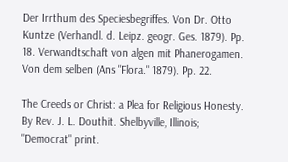Der Irrthum des Speciesbegriffes. Von Dr. Otto Kuntze (Verhandl. d. Leipz. geogr. Ges. 1879). Pp. 18. Verwandtschaft von algen mit Phanerogamen. Von dem selben (Ans "Flora." 1879). Pp. 22.

The Creeds or Christ: a Plea for Religious Honesty. By Rev. J. L. Douthit. Shelbyville, Illinois; "Democrat" print.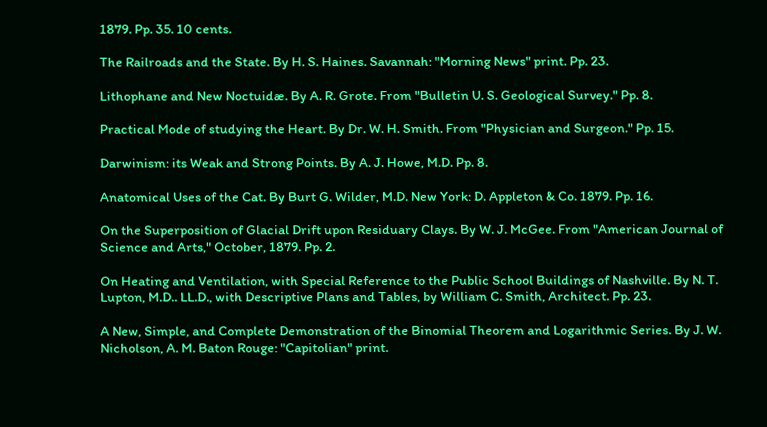1879. Pp. 35. 10 cents.

The Railroads and the State. By H. S. Haines. Savannah: "Morning News" print. Pp. 23.

Lithophane and New Noctuidæ. By A. R. Grote. From "Bulletin U. S. Geological Survey." Pp. 8.

Practical Mode of studying the Heart. By Dr. W. H. Smith. From "Physician and Surgeon." Pp. 15.

Darwinism: its Weak and Strong Points. By A. J. Howe, M.D. Pp. 8.

Anatomical Uses of the Cat. By Burt G. Wilder, M.D. New York: D. Appleton & Co. 1879. Pp. 16.

On the Superposition of Glacial Drift upon Residuary Clays. By W. J. McGee. From "American Journal of Science and Arts," October, 1879. Pp. 2.

On Heating and Ventilation, with Special Reference to the Public School Buildings of Nashville. By N. T. Lupton, M.D.. LL.D., with Descriptive Plans and Tables, by William C. Smith, Architect. Pp. 23.

A New, Simple, and Complete Demonstration of the Binomial Theorem and Logarithmic Series. By J. W. Nicholson, A. M. Baton Rouge: "Capitolian" print.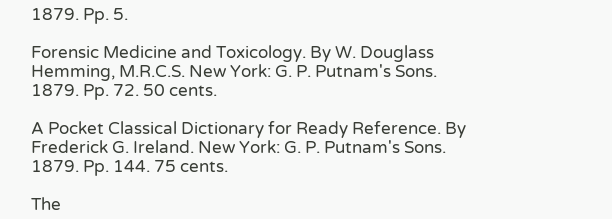1879. Pp. 5.

Forensic Medicine and Toxicology. By W. Douglass Hemming, M.R.C.S. New York: G. P. Putnam's Sons. 1879. Pp. 72. 50 cents.

A Pocket Classical Dictionary for Ready Reference. By Frederick G. Ireland. New York: G. P. Putnam's Sons. 1879. Pp. 144. 75 cents.

The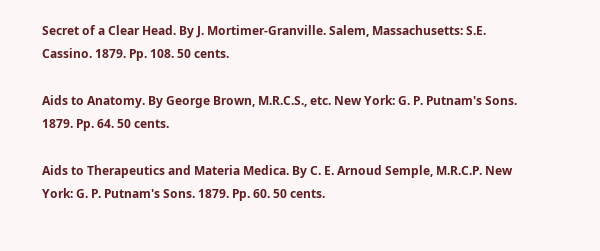Secret of a Clear Head. By J. Mortimer-Granville. Salem, Massachusetts: S.E. Cassino. 1879. Pp. 108. 50 cents.

Aids to Anatomy. By George Brown, M.R.C.S., etc. New York: G. P. Putnam's Sons. 1879. Pp. 64. 50 cents.

Aids to Therapeutics and Materia Medica. By C. E. Arnoud Semple, M.R.C.P. New York: G. P. Putnam's Sons. 1879. Pp. 60. 50 cents.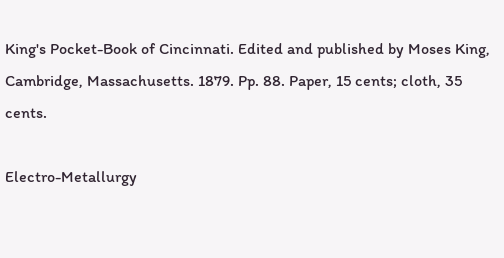King's Pocket-Book of Cincinnati. Edited and published by Moses King, Cambridge, Massachusetts. 1879. Pp. 88. Paper, 15 cents; cloth, 35 cents.

Electro-Metallurgy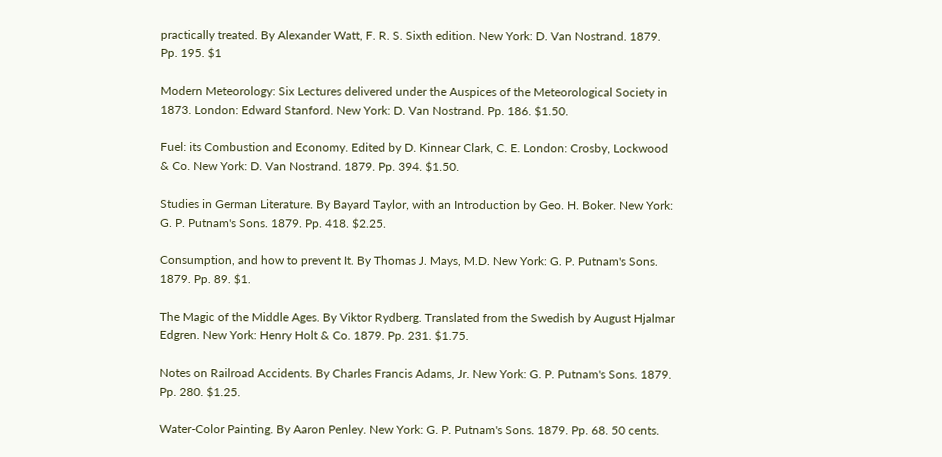practically treated. By Alexander Watt, F. R. S. Sixth edition. New York: D. Van Nostrand. 1879. Pp. 195. $1

Modern Meteorology: Six Lectures delivered under the Auspices of the Meteorological Society in 1873. London: Edward Stanford. New York: D. Van Nostrand. Pp. 186. $1.50.

Fuel: its Combustion and Economy. Edited by D. Kinnear Clark, C. E. London: Crosby, Lockwood & Co. New York: D. Van Nostrand. 1879. Pp. 394. $1.50.

Studies in German Literature. By Bayard Taylor, with an Introduction by Geo. H. Boker. New York: G. P. Putnam's Sons. 1879. Pp. 418. $2.25.

Consumption, and how to prevent It. By Thomas J. Mays, M.D. New York: G. P. Putnam's Sons. 1879. Pp. 89. $1.

The Magic of the Middle Ages. By Viktor Rydberg. Translated from the Swedish by August Hjalmar Edgren. New York: Henry Holt & Co. 1879. Pp. 231. $1.75.

Notes on Railroad Accidents. By Charles Francis Adams, Jr. New York: G. P. Putnam's Sons. 1879. Pp. 280. $1.25.

Water-Color Painting. By Aaron Penley. New York: G. P. Putnam's Sons. 1879. Pp. 68. 50 cents.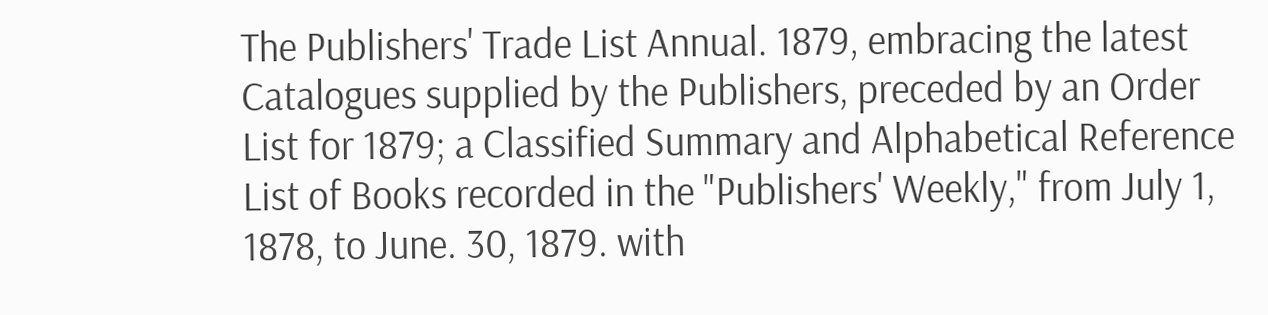The Publishers' Trade List Annual. 1879, embracing the latest Catalogues supplied by the Publishers, preceded by an Order List for 1879; a Classified Summary and Alphabetical Reference List of Books recorded in the "Publishers' Weekly," from July 1, 1878, to June. 30, 1879. with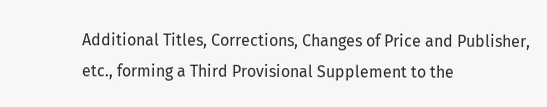Additional Titles, Corrections, Changes of Price and Publisher, etc., forming a Third Provisional Supplement to the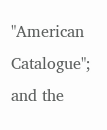"American Catalogue"; and the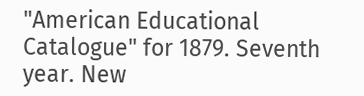"American Educational Catalogue" for 1879. Seventh year. New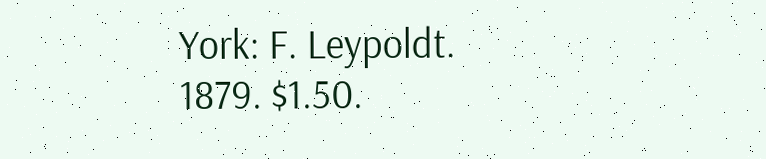York: F. Leypoldt. 1879. $1.50.